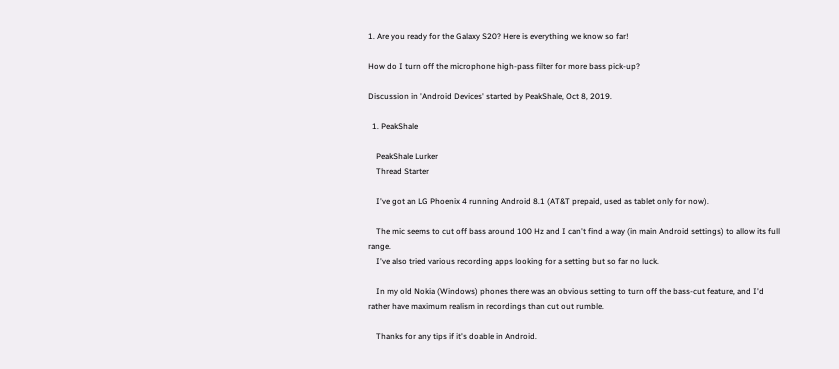1. Are you ready for the Galaxy S20? Here is everything we know so far!

How do I turn off the microphone high-pass filter for more bass pick-up?

Discussion in 'Android Devices' started by PeakShale, Oct 8, 2019.

  1. PeakShale

    PeakShale Lurker
    Thread Starter

    I've got an LG Phoenix 4 running Android 8.1 (AT&T prepaid, used as tablet only for now).

    The mic seems to cut off bass around 100 Hz and I can't find a way (in main Android settings) to allow its full range.
    I've also tried various recording apps looking for a setting but so far no luck.

    In my old Nokia (Windows) phones there was an obvious setting to turn off the bass-cut feature, and I'd rather have maximum realism in recordings than cut out rumble.

    Thanks for any tips if it's doable in Android.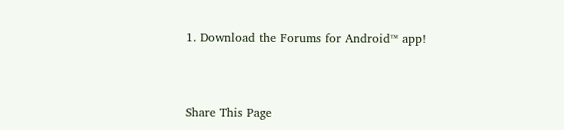1. Download the Forums for Android™ app!



Share This Page